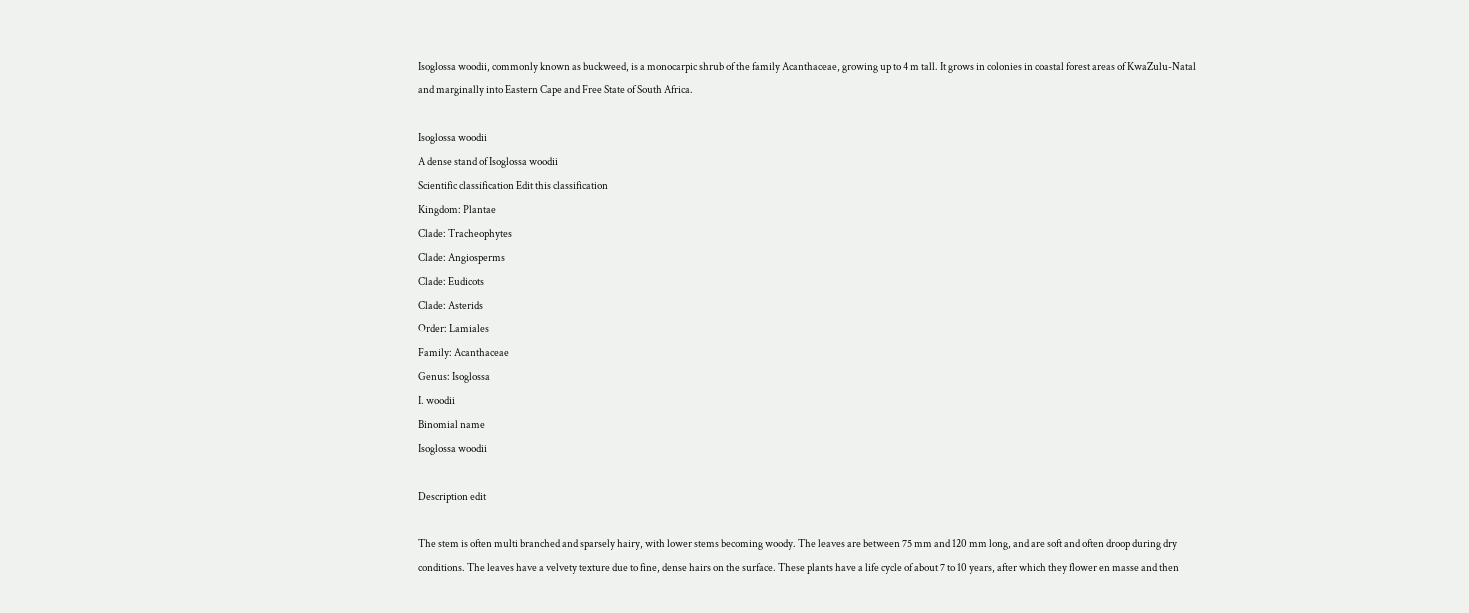Isoglossa woodii, commonly known as buckweed, is a monocarpic shrub of the family Acanthaceae, growing up to 4 m tall. It grows in colonies in coastal forest areas of KwaZulu-Natal and marginally into Eastern Cape and Free State of South Africa.

Isoglossa woodii
A dense stand of Isoglossa woodii
Scientific classification Edit this classification
Kingdom: Plantae
Clade: Tracheophytes
Clade: Angiosperms
Clade: Eudicots
Clade: Asterids
Order: Lamiales
Family: Acanthaceae
Genus: Isoglossa
I. woodii
Binomial name
Isoglossa woodii

Description edit

The stem is often multi branched and sparsely hairy, with lower stems becoming woody. The leaves are between 75 mm and 120 mm long, and are soft and often droop during dry conditions. The leaves have a velvety texture due to fine, dense hairs on the surface. These plants have a life cycle of about 7 to 10 years, after which they flower en masse and then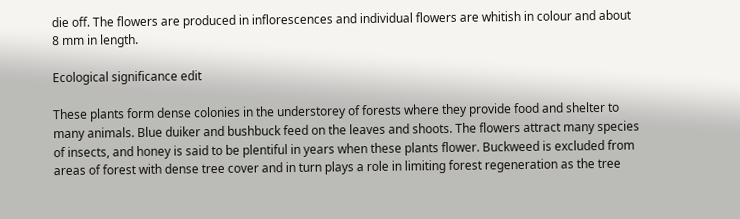die off. The flowers are produced in inflorescences and individual flowers are whitish in colour and about 8 mm in length.

Ecological significance edit

These plants form dense colonies in the understorey of forests where they provide food and shelter to many animals. Blue duiker and bushbuck feed on the leaves and shoots. The flowers attract many species of insects, and honey is said to be plentiful in years when these plants flower. Buckweed is excluded from areas of forest with dense tree cover and in turn plays a role in limiting forest regeneration as the tree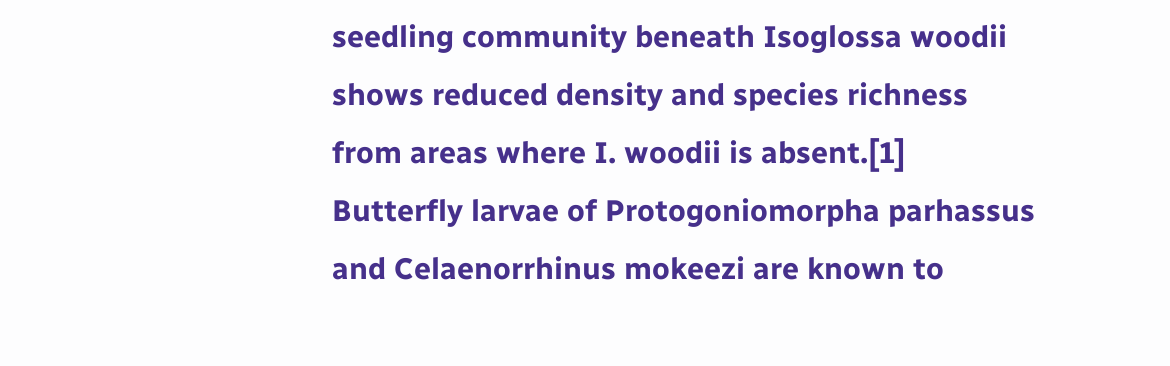seedling community beneath Isoglossa woodii shows reduced density and species richness from areas where I. woodii is absent.[1] Butterfly larvae of Protogoniomorpha parhassus and Celaenorrhinus mokeezi are known to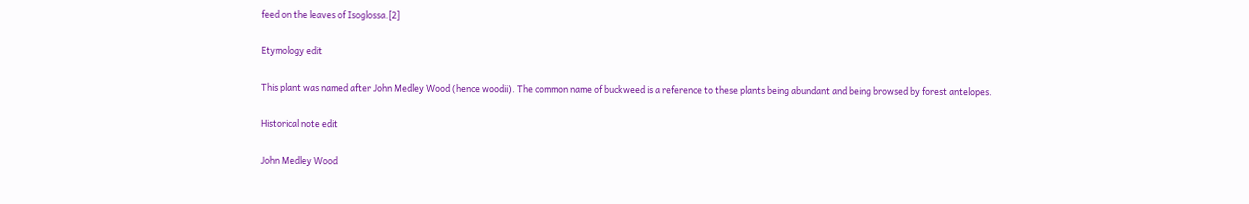feed on the leaves of Isoglossa.[2]

Etymology edit

This plant was named after John Medley Wood (hence woodii). The common name of buckweed is a reference to these plants being abundant and being browsed by forest antelopes.

Historical note edit

John Medley Wood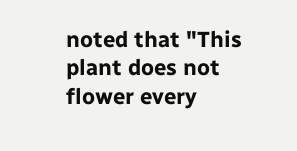noted that "This plant does not flower every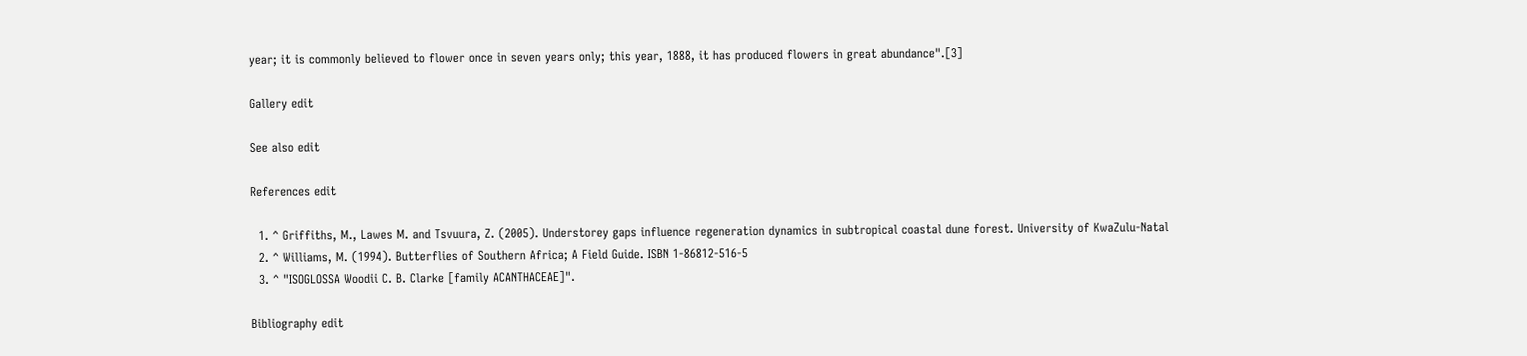year; it is commonly believed to flower once in seven years only; this year, 1888, it has produced flowers in great abundance".[3]

Gallery edit

See also edit

References edit

  1. ^ Griffiths, M., Lawes M. and Tsvuura, Z. (2005). Understorey gaps influence regeneration dynamics in subtropical coastal dune forest. University of KwaZulu-Natal
  2. ^ Williams, M. (1994). Butterflies of Southern Africa; A Field Guide. ISBN 1-86812-516-5
  3. ^ "ISOGLOSSA Woodii C. B. Clarke [family ACANTHACEAE]".

Bibliography edit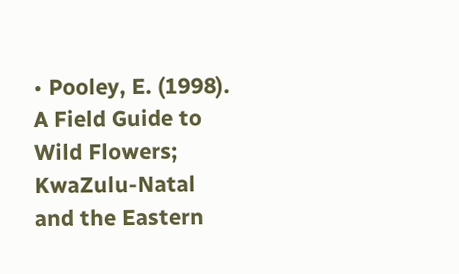• Pooley, E. (1998). A Field Guide to Wild Flowers; KwaZulu-Natal and the Eastern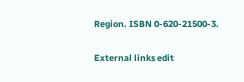Region. ISBN 0-620-21500-3.

External links edit